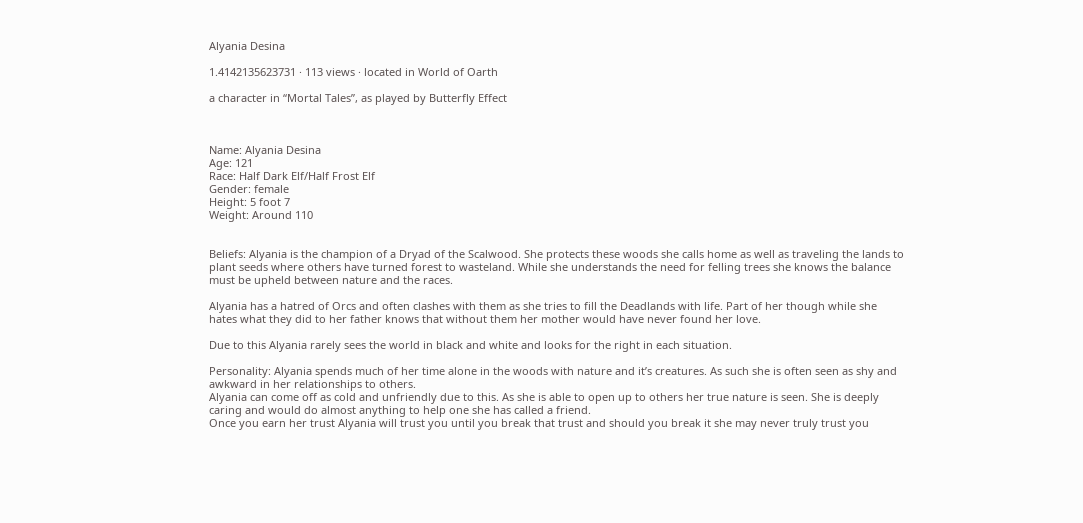Alyania Desina

1.4142135623731 · 113 views · located in World of Oarth

a character in “Mortal Tales”, as played by Butterfly Effect



Name: Alyania Desina
Age: 121
Race: Half Dark Elf/Half Frost Elf
Gender: female
Height: 5 foot 7
Weight: Around 110


Beliefs: Alyania is the champion of a Dryad of the Scalwood. She protects these woods she calls home as well as traveling the lands to plant seeds where others have turned forest to wasteland. While she understands the need for felling trees she knows the balance must be upheld between nature and the races.

Alyania has a hatred of Orcs and often clashes with them as she tries to fill the Deadlands with life. Part of her though while she hates what they did to her father knows that without them her mother would have never found her love.

Due to this Alyania rarely sees the world in black and white and looks for the right in each situation.

Personality: Alyania spends much of her time alone in the woods with nature and it’s creatures. As such she is often seen as shy and awkward in her relationships to others.
Alyania can come off as cold and unfriendly due to this. As she is able to open up to others her true nature is seen. She is deeply caring and would do almost anything to help one she has called a friend.
Once you earn her trust Alyania will trust you until you break that trust and should you break it she may never truly trust you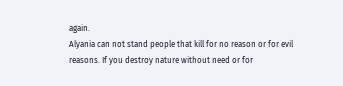again.
Alyania can not stand people that kill for no reason or for evil reasons. If you destroy nature without need or for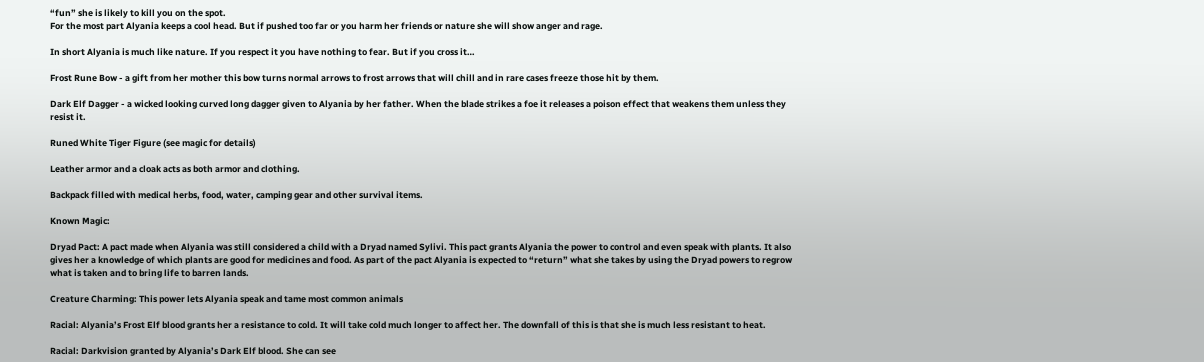“fun” she is likely to kill you on the spot.
For the most part Alyania keeps a cool head. But if pushed too far or you harm her friends or nature she will show anger and rage.

In short Alyania is much like nature. If you respect it you have nothing to fear. But if you cross it…

Frost Rune Bow - a gift from her mother this bow turns normal arrows to frost arrows that will chill and in rare cases freeze those hit by them.

Dark Elf Dagger - a wicked looking curved long dagger given to Alyania by her father. When the blade strikes a foe it releases a poison effect that weakens them unless they resist it.

Runed White Tiger Figure (see magic for details)

Leather armor and a cloak acts as both armor and clothing.

Backpack filled with medical herbs, food, water, camping gear and other survival items.

Known Magic:

Dryad Pact: A pact made when Alyania was still considered a child with a Dryad named Sylivi. This pact grants Alyania the power to control and even speak with plants. It also gives her a knowledge of which plants are good for medicines and food. As part of the pact Alyania is expected to “return” what she takes by using the Dryad powers to regrow what is taken and to bring life to barren lands.

Creature Charming: This power lets Alyania speak and tame most common animals

Racial: Alyania’s Frost Elf blood grants her a resistance to cold. It will take cold much longer to affect her. The downfall of this is that she is much less resistant to heat.

Racial: Darkvision granted by Alyania’s Dark Elf blood. She can see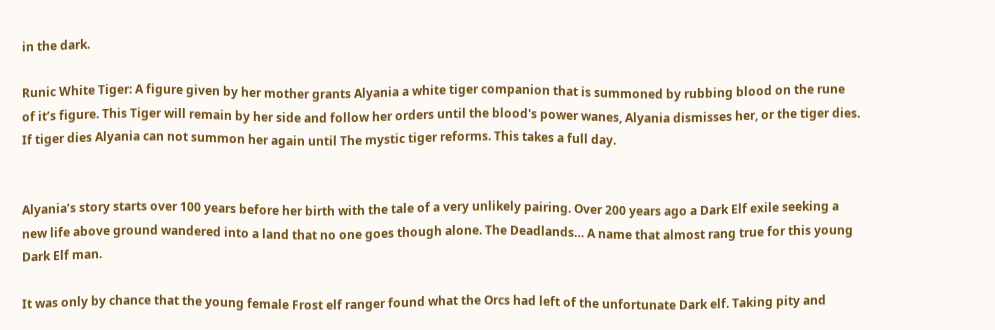in the dark.

Runic White Tiger: A figure given by her mother grants Alyania a white tiger companion that is summoned by rubbing blood on the rune of it’s figure. This Tiger will remain by her side and follow her orders until the blood's power wanes, Alyania dismisses her, or the tiger dies. If tiger dies Alyania can not summon her again until The mystic tiger reforms. This takes a full day.


Alyania’s story starts over 100 years before her birth with the tale of a very unlikely pairing. Over 200 years ago a Dark Elf exile seeking a new life above ground wandered into a land that no one goes though alone. The Deadlands… A name that almost rang true for this young Dark Elf man.

It was only by chance that the young female Frost elf ranger found what the Orcs had left of the unfortunate Dark elf. Taking pity and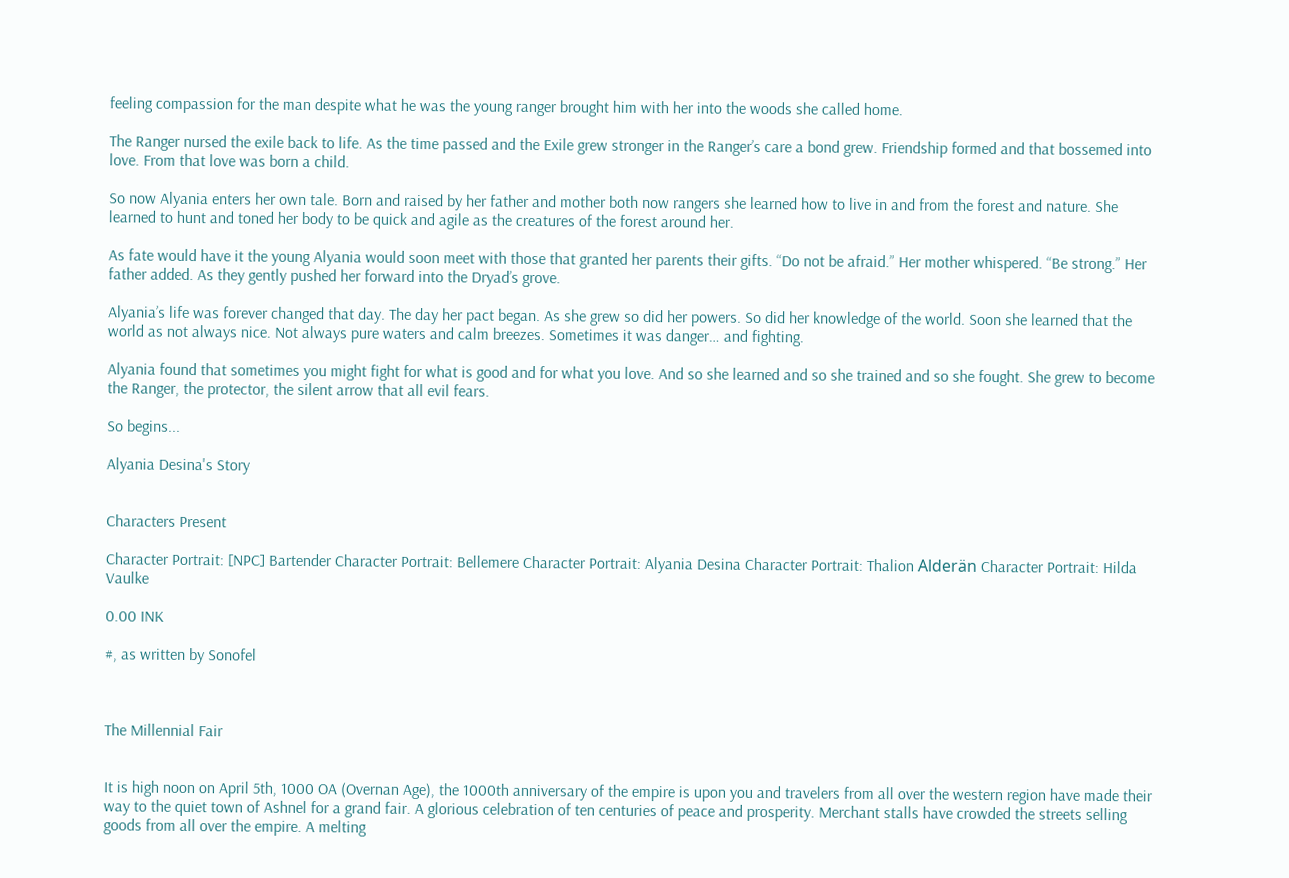feeling compassion for the man despite what he was the young ranger brought him with her into the woods she called home.

The Ranger nursed the exile back to life. As the time passed and the Exile grew stronger in the Ranger’s care a bond grew. Friendship formed and that bossemed into love. From that love was born a child.

So now Alyania enters her own tale. Born and raised by her father and mother both now rangers she learned how to live in and from the forest and nature. She learned to hunt and toned her body to be quick and agile as the creatures of the forest around her.

As fate would have it the young Alyania would soon meet with those that granted her parents their gifts. “Do not be afraid.” Her mother whispered. “Be strong.” Her father added. As they gently pushed her forward into the Dryad’s grove.

Alyania’s life was forever changed that day. The day her pact began. As she grew so did her powers. So did her knowledge of the world. Soon she learned that the world as not always nice. Not always pure waters and calm breezes. Sometimes it was danger… and fighting.

Alyania found that sometimes you might fight for what is good and for what you love. And so she learned and so she trained and so she fought. She grew to become the Ranger, the protector, the silent arrow that all evil fears.

So begins...

Alyania Desina's Story


Characters Present

Character Portrait: [NPC] Bartender Character Portrait: Bellemere Character Portrait: Alyania Desina Character Portrait: Thalion Alderän Character Portrait: Hilda Vaulke

0.00 INK

#, as written by Sonofel



The Millennial Fair


It is high noon on April 5th, 1000 OA (Overnan Age), the 1000th anniversary of the empire is upon you and travelers from all over the western region have made their way to the quiet town of Ashnel for a grand fair. A glorious celebration of ten centuries of peace and prosperity. Merchant stalls have crowded the streets selling goods from all over the empire. A melting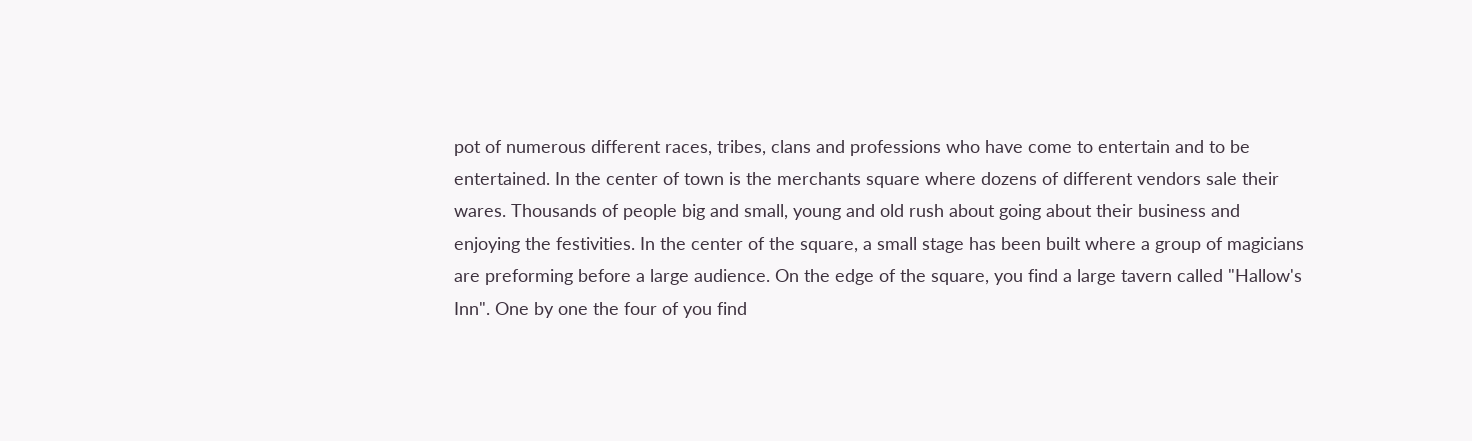pot of numerous different races, tribes, clans and professions who have come to entertain and to be entertained. In the center of town is the merchants square where dozens of different vendors sale their wares. Thousands of people big and small, young and old rush about going about their business and enjoying the festivities. In the center of the square, a small stage has been built where a group of magicians are preforming before a large audience. On the edge of the square, you find a large tavern called "Hallow's Inn". One by one the four of you find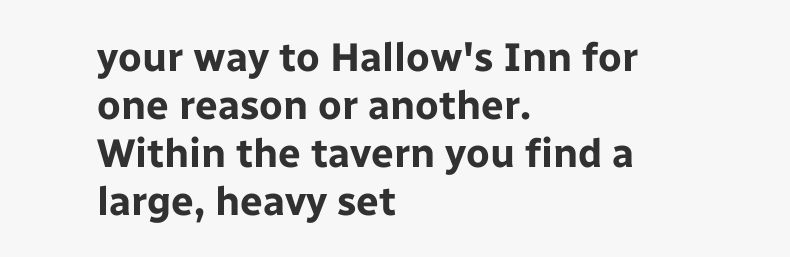your way to Hallow's Inn for one reason or another. Within the tavern you find a large, heavy set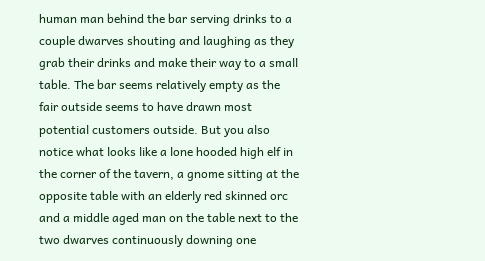human man behind the bar serving drinks to a couple dwarves shouting and laughing as they grab their drinks and make their way to a small table. The bar seems relatively empty as the fair outside seems to have drawn most potential customers outside. But you also notice what looks like a lone hooded high elf in the corner of the tavern, a gnome sitting at the opposite table with an elderly red skinned orc and a middle aged man on the table next to the two dwarves continuously downing one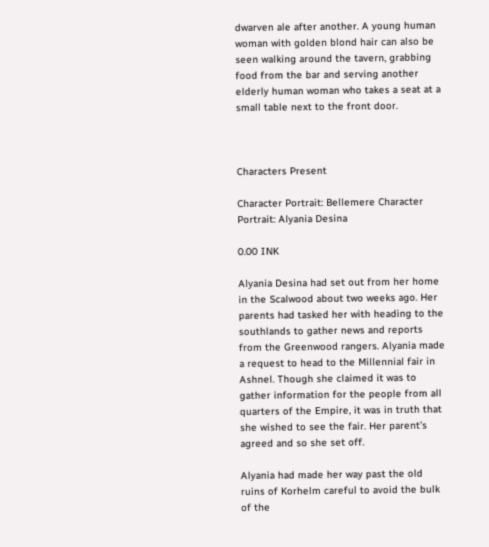dwarven ale after another. A young human woman with golden blond hair can also be seen walking around the tavern, grabbing food from the bar and serving another elderly human woman who takes a seat at a small table next to the front door.



Characters Present

Character Portrait: Bellemere Character Portrait: Alyania Desina

0.00 INK

Alyania Desina had set out from her home in the Scalwood about two weeks ago. Her parents had tasked her with heading to the southlands to gather news and reports from the Greenwood rangers. Alyania made a request to head to the Millennial fair in Ashnel. Though she claimed it was to gather information for the people from all quarters of the Empire, it was in truth that she wished to see the fair. Her parent’s agreed and so she set off.

Alyania had made her way past the old ruins of Korhelm careful to avoid the bulk of the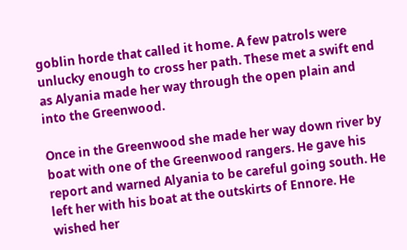goblin horde that called it home. A few patrols were unlucky enough to cross her path. These met a swift end as Alyania made her way through the open plain and into the Greenwood.

Once in the Greenwood she made her way down river by boat with one of the Greenwood rangers. He gave his report and warned Alyania to be careful going south. He left her with his boat at the outskirts of Ennore. He wished her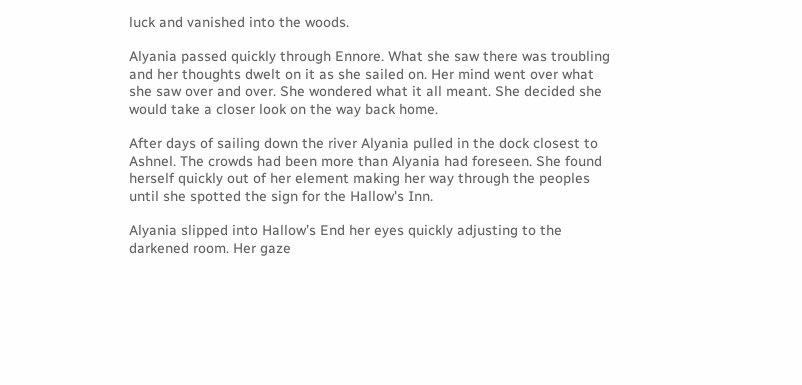luck and vanished into the woods.

Alyania passed quickly through Ennore. What she saw there was troubling and her thoughts dwelt on it as she sailed on. Her mind went over what she saw over and over. She wondered what it all meant. She decided she would take a closer look on the way back home.

After days of sailing down the river Alyania pulled in the dock closest to Ashnel. The crowds had been more than Alyania had foreseen. She found herself quickly out of her element making her way through the peoples until she spotted the sign for the Hallow's Inn.

Alyania slipped into Hallow’s End her eyes quickly adjusting to the darkened room. Her gaze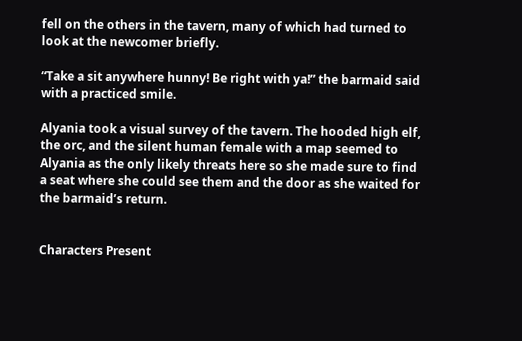fell on the others in the tavern, many of which had turned to look at the newcomer briefly.

“Take a sit anywhere hunny! Be right with ya!” the barmaid said with a practiced smile.

Alyania took a visual survey of the tavern. The hooded high elf, the orc, and the silent human female with a map seemed to Alyania as the only likely threats here so she made sure to find a seat where she could see them and the door as she waited for the barmaid’s return.


Characters Present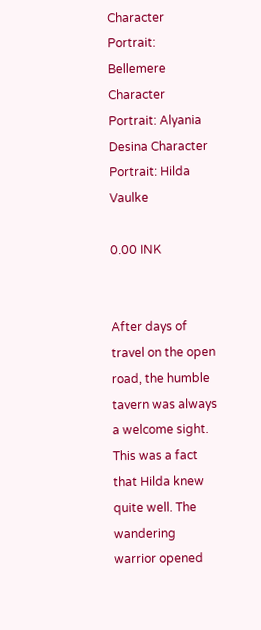Character Portrait: Bellemere Character Portrait: Alyania Desina Character Portrait: Hilda Vaulke

0.00 INK


After days of travel on the open road, the humble tavern was always a welcome sight. This was a fact that Hilda knew quite well. The wandering warrior opened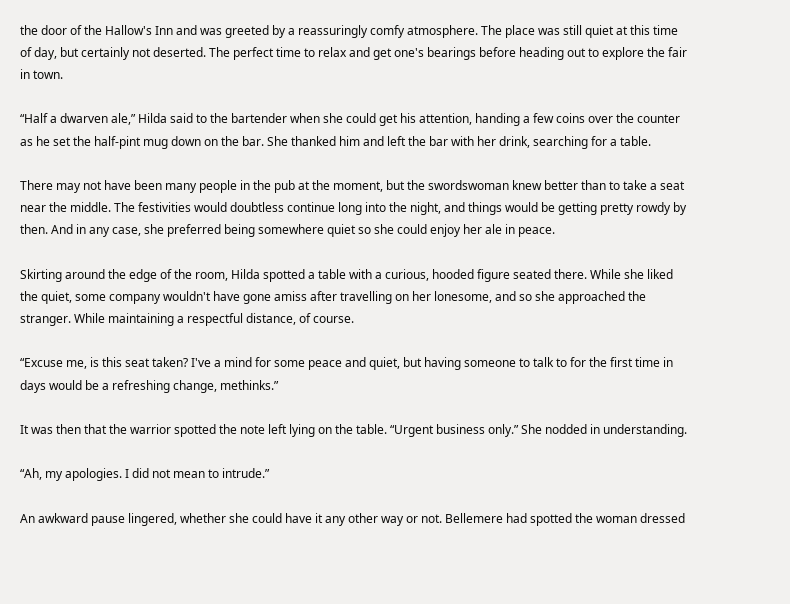the door of the Hallow's Inn and was greeted by a reassuringly comfy atmosphere. The place was still quiet at this time of day, but certainly not deserted. The perfect time to relax and get one's bearings before heading out to explore the fair in town.

“Half a dwarven ale,” Hilda said to the bartender when she could get his attention, handing a few coins over the counter as he set the half-pint mug down on the bar. She thanked him and left the bar with her drink, searching for a table.

There may not have been many people in the pub at the moment, but the swordswoman knew better than to take a seat near the middle. The festivities would doubtless continue long into the night, and things would be getting pretty rowdy by then. And in any case, she preferred being somewhere quiet so she could enjoy her ale in peace.

Skirting around the edge of the room, Hilda spotted a table with a curious, hooded figure seated there. While she liked the quiet, some company wouldn't have gone amiss after travelling on her lonesome, and so she approached the stranger. While maintaining a respectful distance, of course.

“Excuse me, is this seat taken? I've a mind for some peace and quiet, but having someone to talk to for the first time in days would be a refreshing change, methinks.”

It was then that the warrior spotted the note left lying on the table. “Urgent business only.” She nodded in understanding.

“Ah, my apologies. I did not mean to intrude.”

An awkward pause lingered, whether she could have it any other way or not. Bellemere had spotted the woman dressed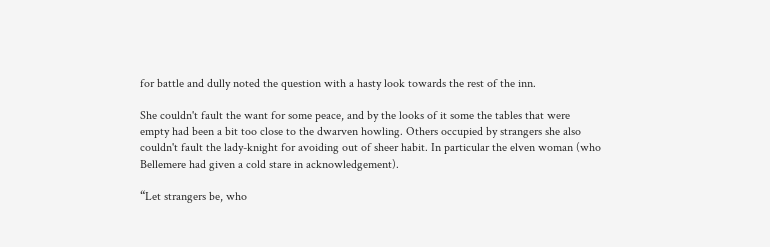for battle and dully noted the question with a hasty look towards the rest of the inn.

She couldn't fault the want for some peace, and by the looks of it some the tables that were empty had been a bit too close to the dwarven howling. Others occupied by strangers she also couldn't fault the lady-knight for avoiding out of sheer habit. In particular the elven woman (who Bellemere had given a cold stare in acknowledgement).

“Let strangers be, who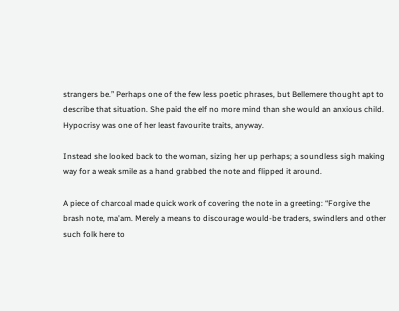strangers be.” Perhaps one of the few less poetic phrases, but Bellemere thought apt to describe that situation. She paid the elf no more mind than she would an anxious child. Hypocrisy was one of her least favourite traits, anyway.

Instead she looked back to the woman, sizing her up perhaps; a soundless sigh making way for a weak smile as a hand grabbed the note and flipped it around.

A piece of charcoal made quick work of covering the note in a greeting: “Forgive the brash note, ma'am. Merely a means to discourage would-be traders, swindlers and other such folk here to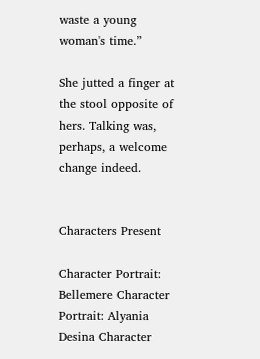waste a young woman's time.”

She jutted a finger at the stool opposite of hers. Talking was, perhaps, a welcome change indeed.


Characters Present

Character Portrait: Bellemere Character Portrait: Alyania Desina Character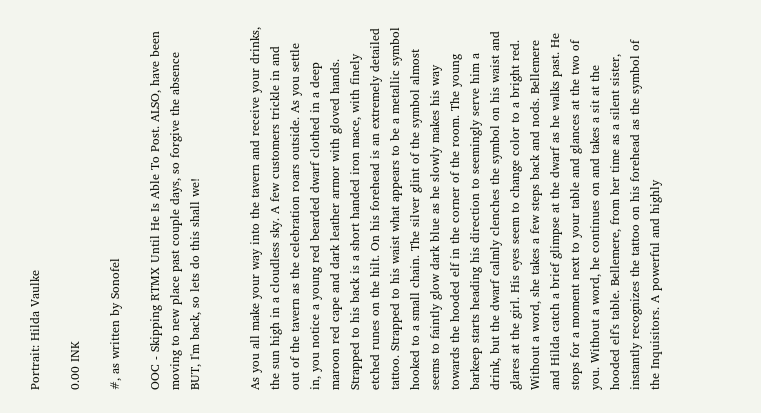Portrait: Hilda Vaulke

0.00 INK

#, as written by Sonofel

OOC - Skipping RTMX Until He Is Able To Post. ALSO, have been moving to new place past couple days, so forgive the absence BUT, I'm back, so lets do this shall we!


As you all make your way into the tavern and receive your drinks, the sun high in a cloudless sky. A few customers trickle in and out of the tavern as the celebration roars outside. As you settle in, you notice a young red bearded dwarf clothed in a deep maroon red cape and dark leather armor with gloved hands. Strapped to his back is a short handed iron mace, with finely etched runes on the hilt. On his forehead is an extremely detailed tattoo. Strapped to his waist what appears to be a metallic symbol hooked to a small chain. The silver glint of the symbol almost seems to faintly glow dark blue as he slowly makes his way towards the hooded elf in the corner of the room. The young barkeep starts heading his direction to seemingly serve him a drink, but the dwarf calmly clenches the symbol on his waist and glares at the girl. His eyes seem to change color to a bright red. Without a word, she takes a few steps back and nods. Bellemere and Hilda catch a brief glimpse at the dwarf as he walks past. He stops for a moment next to your table and glances at the two of you. Without a word, he continues on and takes a sit at the hooded elf's table. Bellemere, from her time as a silent sister, instantly recognizes the tattoo on his forehead as the symbol of the Inquisitors. A powerful and highly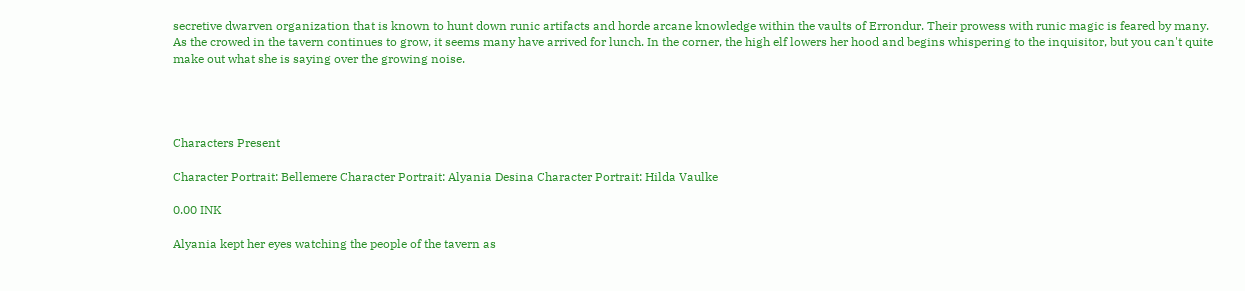secretive dwarven organization that is known to hunt down runic artifacts and horde arcane knowledge within the vaults of Errondur. Their prowess with runic magic is feared by many. As the crowed in the tavern continues to grow, it seems many have arrived for lunch. In the corner, the high elf lowers her hood and begins whispering to the inquisitor, but you can't quite make out what she is saying over the growing noise.




Characters Present

Character Portrait: Bellemere Character Portrait: Alyania Desina Character Portrait: Hilda Vaulke

0.00 INK

Alyania kept her eyes watching the people of the tavern as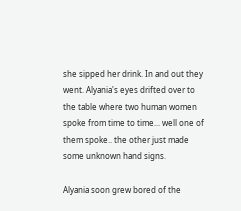she sipped her drink. In and out they went. Alyania's eyes drifted over to the table where two human women spoke from time to time... well one of them spoke.. the other just made some unknown hand signs.

Alyania soon grew bored of the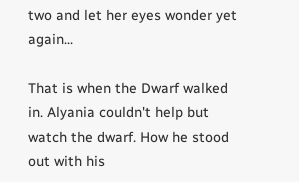two and let her eyes wonder yet again...

That is when the Dwarf walked in. Alyania couldn't help but watch the dwarf. How he stood out with his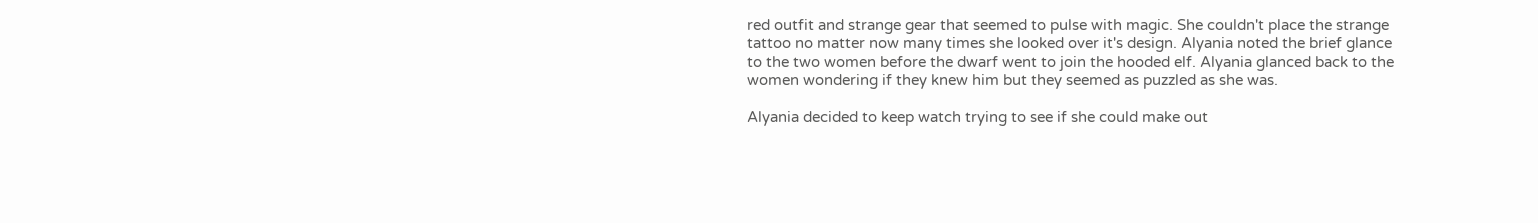red outfit and strange gear that seemed to pulse with magic. She couldn't place the strange tattoo no matter now many times she looked over it's design. Alyania noted the brief glance to the two women before the dwarf went to join the hooded elf. Alyania glanced back to the women wondering if they knew him but they seemed as puzzled as she was.

Alyania decided to keep watch trying to see if she could make out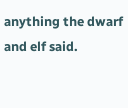anything the dwarf and elf said.